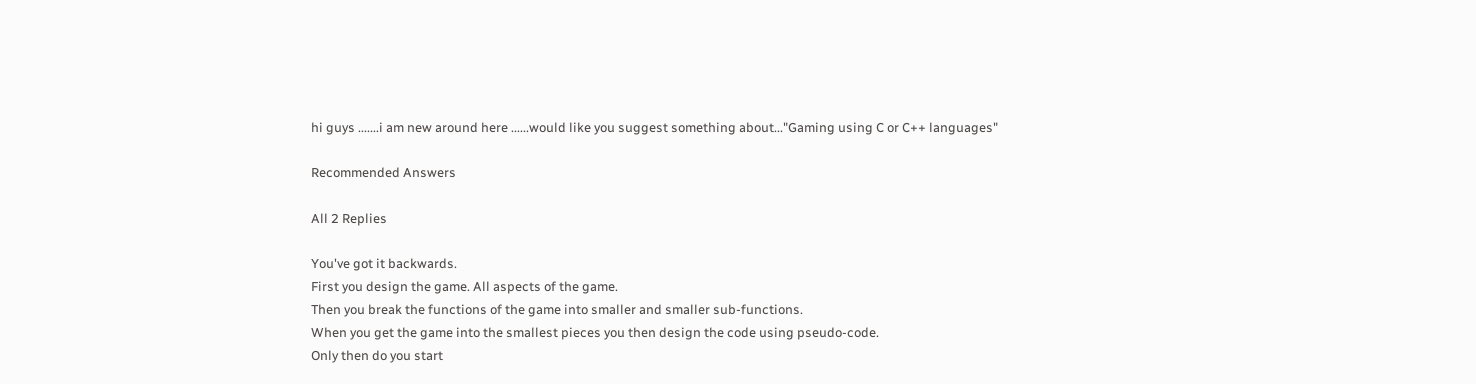hi guys .......i am new around here ......would like you suggest something about..."Gaming using C or C++ languages"

Recommended Answers

All 2 Replies

You've got it backwards.
First you design the game. All aspects of the game.
Then you break the functions of the game into smaller and smaller sub-functions.
When you get the game into the smallest pieces you then design the code using pseudo-code.
Only then do you start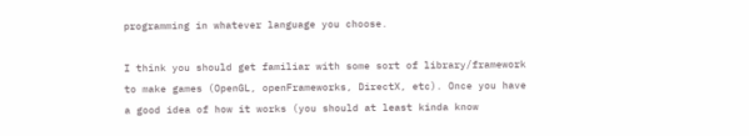programming in whatever language you choose.

I think you should get familiar with some sort of library/framework to make games (OpenGL, openFrameworks, DirectX, etc). Once you have a good idea of how it works (you should at least kinda know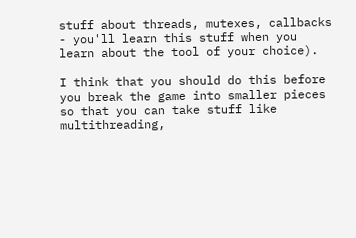stuff about threads, mutexes, callbacks - you'll learn this stuff when you learn about the tool of your choice).

I think that you should do this before you break the game into smaller pieces so that you can take stuff like multithreading,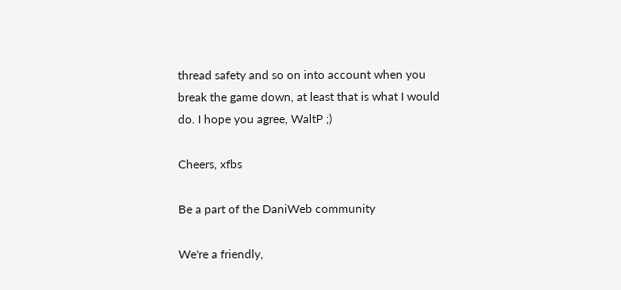thread safety and so on into account when you break the game down, at least that is what I would do. I hope you agree, WaltP ;)

Cheers, xfbs

Be a part of the DaniWeb community

We're a friendly,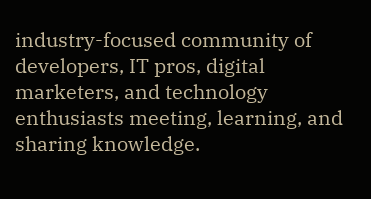industry-focused community of developers, IT pros, digital marketers, and technology enthusiasts meeting, learning, and sharing knowledge.